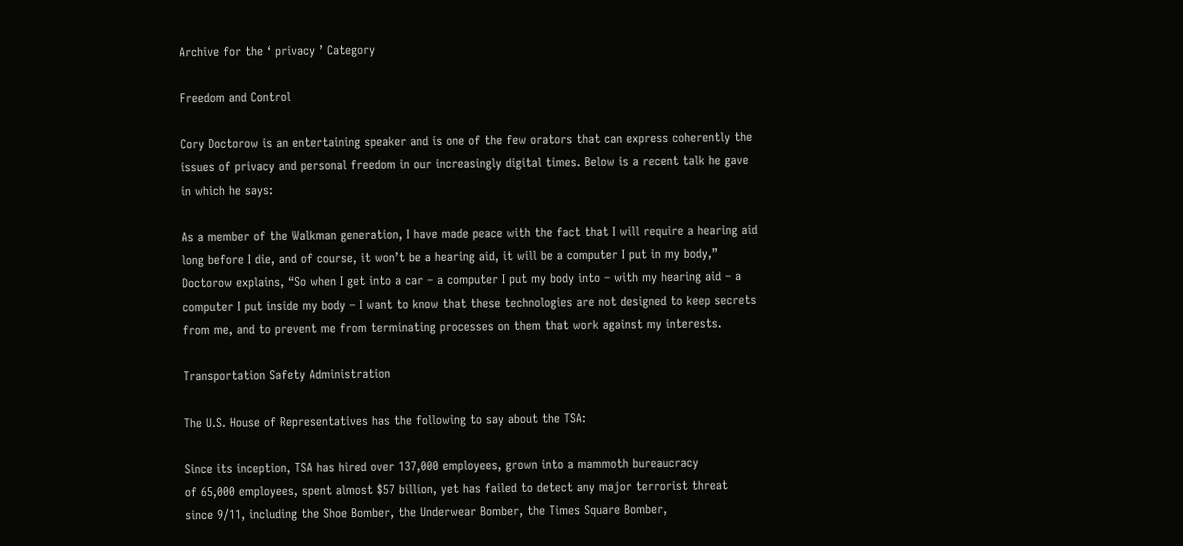Archive for the ‘ privacy ’ Category

Freedom and Control

Cory Doctorow is an entertaining speaker and is one of the few orators that can express coherently the issues of privacy and personal freedom in our increasingly digital times. Below is a recent talk he gave in which he says:

As a member of the Walkman generation, I have made peace with the fact that I will require a hearing aid long before I die, and of course, it won’t be a hearing aid, it will be a computer I put in my body,” Doctorow explains, “So when I get into a car – a computer I put my body into – with my hearing aid – a computer I put inside my body – I want to know that these technologies are not designed to keep secrets from me, and to prevent me from terminating processes on them that work against my interests.

Transportation Safety Administration

The U.S. House of Representatives has the following to say about the TSA:

Since its inception, TSA has hired over 137,000 employees, grown into a mammoth bureaucracy
of 65,000 employees, spent almost $57 billion, yet has failed to detect any major terrorist threat
since 9/11, including the Shoe Bomber, the Underwear Bomber, the Times Square Bomber,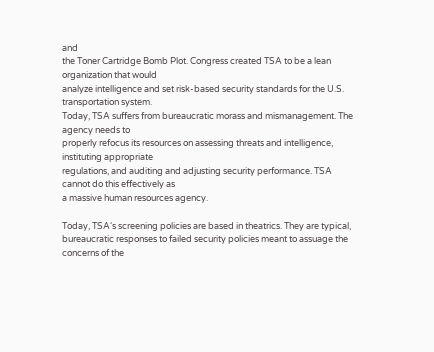and
the Toner Cartridge Bomb Plot. Congress created TSA to be a lean organization that would
analyze intelligence and set risk-based security standards for the U.S. transportation system.
Today, TSA suffers from bureaucratic morass and mismanagement. The agency needs to
properly refocus its resources on assessing threats and intelligence, instituting appropriate
regulations, and auditing and adjusting security performance. TSA cannot do this effectively as
a massive human resources agency.

Today, TSA‘s screening policies are based in theatrics. They are typical, bureaucratic responses to failed security policies meant to assuage the concerns of the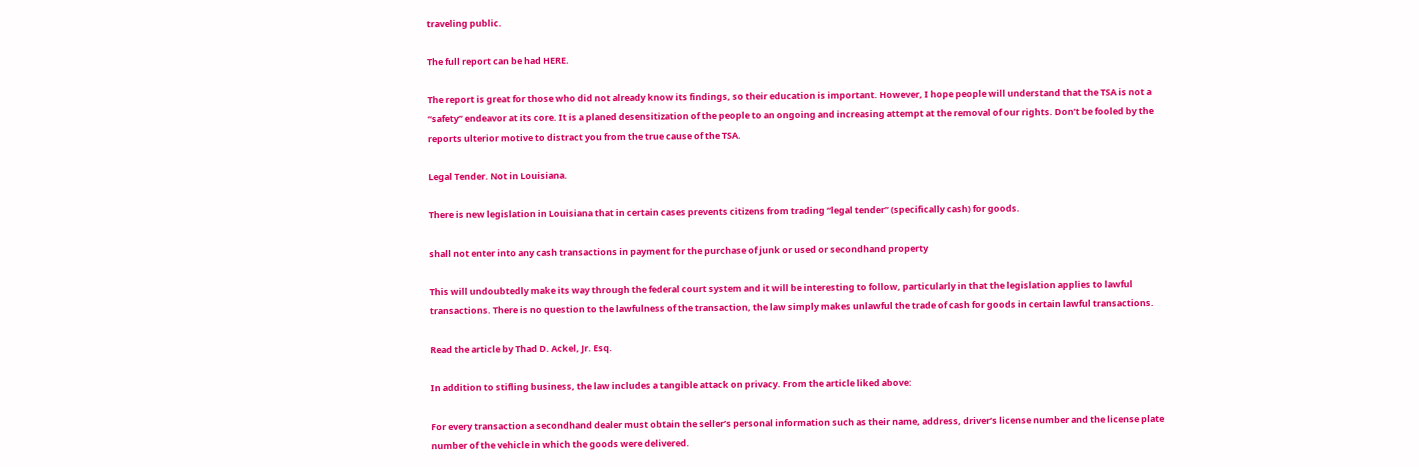traveling public.

The full report can be had HERE.

The report is great for those who did not already know its findings, so their education is important. However, I hope people will understand that the TSA is not a “safety” endeavor at its core. It is a planed desensitization of the people to an ongoing and increasing attempt at the removal of our rights. Don’t be fooled by the reports ulterior motive to distract you from the true cause of the TSA.

Legal Tender. Not in Louisiana.

There is new legislation in Louisiana that in certain cases prevents citizens from trading “legal tender” (specifically cash) for goods.

shall not enter into any cash transactions in payment for the purchase of junk or used or secondhand property

This will undoubtedly make its way through the federal court system and it will be interesting to follow, particularly in that the legislation applies to lawful transactions. There is no question to the lawfulness of the transaction, the law simply makes unlawful the trade of cash for goods in certain lawful transactions.

Read the article by Thad D. Ackel, Jr. Esq.

In addition to stifling business, the law includes a tangible attack on privacy. From the article liked above:

For every transaction a secondhand dealer must obtain the seller’s personal information such as their name, address, driver’s license number and the license plate number of the vehicle in which the goods were delivered.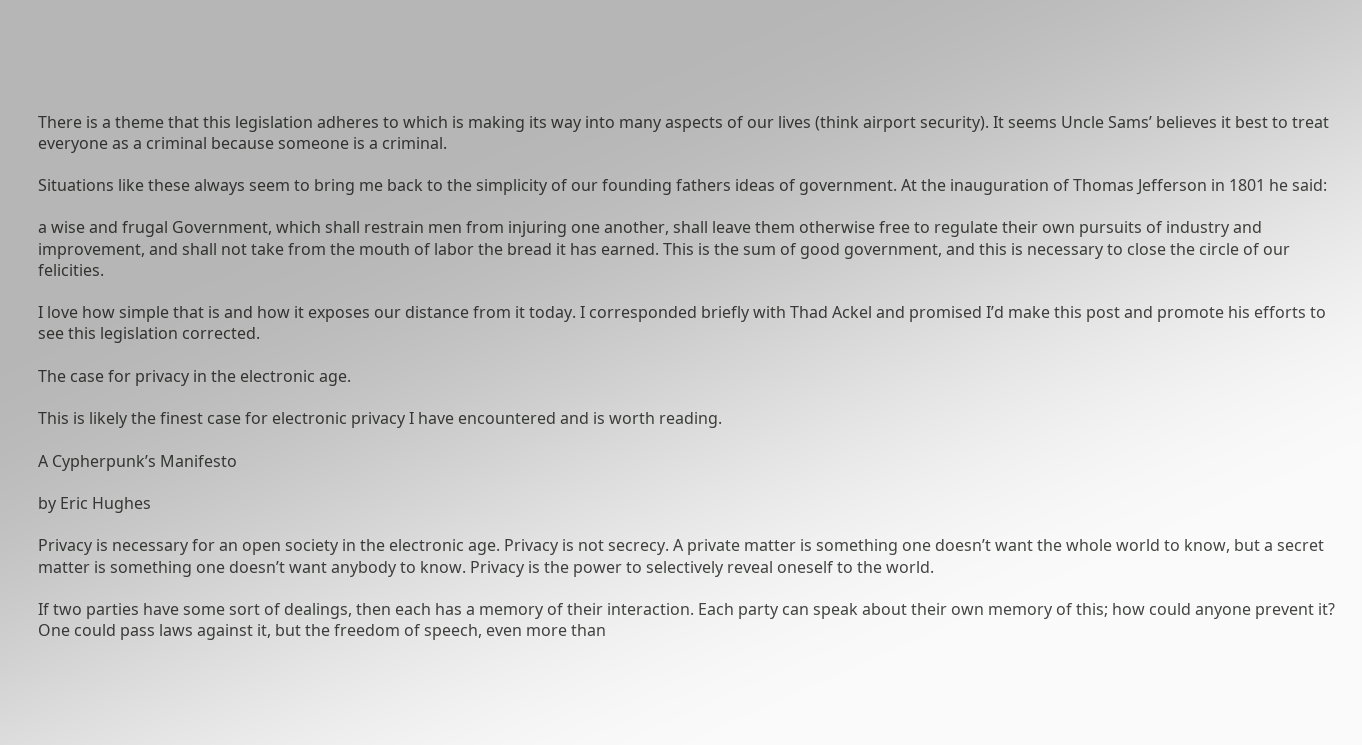There is a theme that this legislation adheres to which is making its way into many aspects of our lives (think airport security). It seems Uncle Sams’ believes it best to treat everyone as a criminal because someone is a criminal.

Situations like these always seem to bring me back to the simplicity of our founding fathers ideas of government. At the inauguration of Thomas Jefferson in 1801 he said:

a wise and frugal Government, which shall restrain men from injuring one another, shall leave them otherwise free to regulate their own pursuits of industry and improvement, and shall not take from the mouth of labor the bread it has earned. This is the sum of good government, and this is necessary to close the circle of our felicities.

I love how simple that is and how it exposes our distance from it today. I corresponded briefly with Thad Ackel and promised I’d make this post and promote his efforts to see this legislation corrected.

The case for privacy in the electronic age.

This is likely the finest case for electronic privacy I have encountered and is worth reading.

A Cypherpunk’s Manifesto

by Eric Hughes

Privacy is necessary for an open society in the electronic age. Privacy is not secrecy. A private matter is something one doesn’t want the whole world to know, but a secret matter is something one doesn’t want anybody to know. Privacy is the power to selectively reveal oneself to the world.

If two parties have some sort of dealings, then each has a memory of their interaction. Each party can speak about their own memory of this; how could anyone prevent it? One could pass laws against it, but the freedom of speech, even more than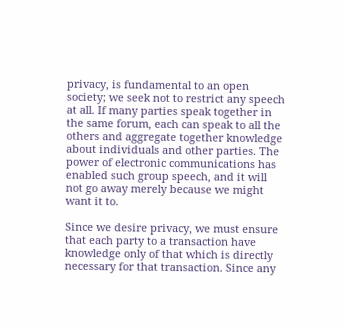privacy, is fundamental to an open society; we seek not to restrict any speech at all. If many parties speak together in the same forum, each can speak to all the others and aggregate together knowledge about individuals and other parties. The power of electronic communications has enabled such group speech, and it will not go away merely because we might want it to.

Since we desire privacy, we must ensure that each party to a transaction have knowledge only of that which is directly necessary for that transaction. Since any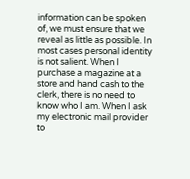information can be spoken of, we must ensure that we reveal as little as possible. In most cases personal identity is not salient. When I purchase a magazine at a store and hand cash to the clerk, there is no need to know who I am. When I ask my electronic mail provider to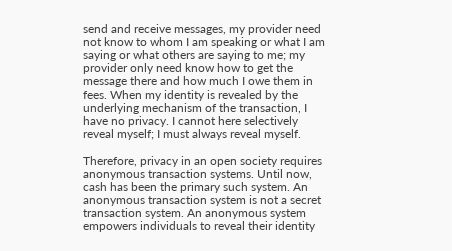send and receive messages, my provider need not know to whom I am speaking or what I am saying or what others are saying to me; my provider only need know how to get the message there and how much I owe them in fees. When my identity is revealed by the underlying mechanism of the transaction, I have no privacy. I cannot here selectively reveal myself; I must always reveal myself.

Therefore, privacy in an open society requires anonymous transaction systems. Until now, cash has been the primary such system. An anonymous transaction system is not a secret transaction system. An anonymous system empowers individuals to reveal their identity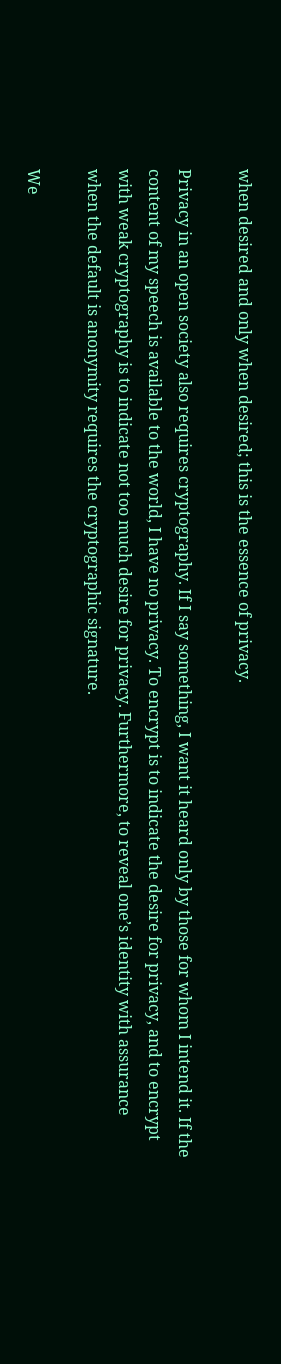when desired and only when desired; this is the essence of privacy.

Privacy in an open society also requires cryptography. If I say something, I want it heard only by those for whom I intend it. If the content of my speech is available to the world, I have no privacy. To encrypt is to indicate the desire for privacy, and to encrypt with weak cryptography is to indicate not too much desire for privacy. Furthermore, to reveal one’s identity with assurance when the default is anonymity requires the cryptographic signature.

We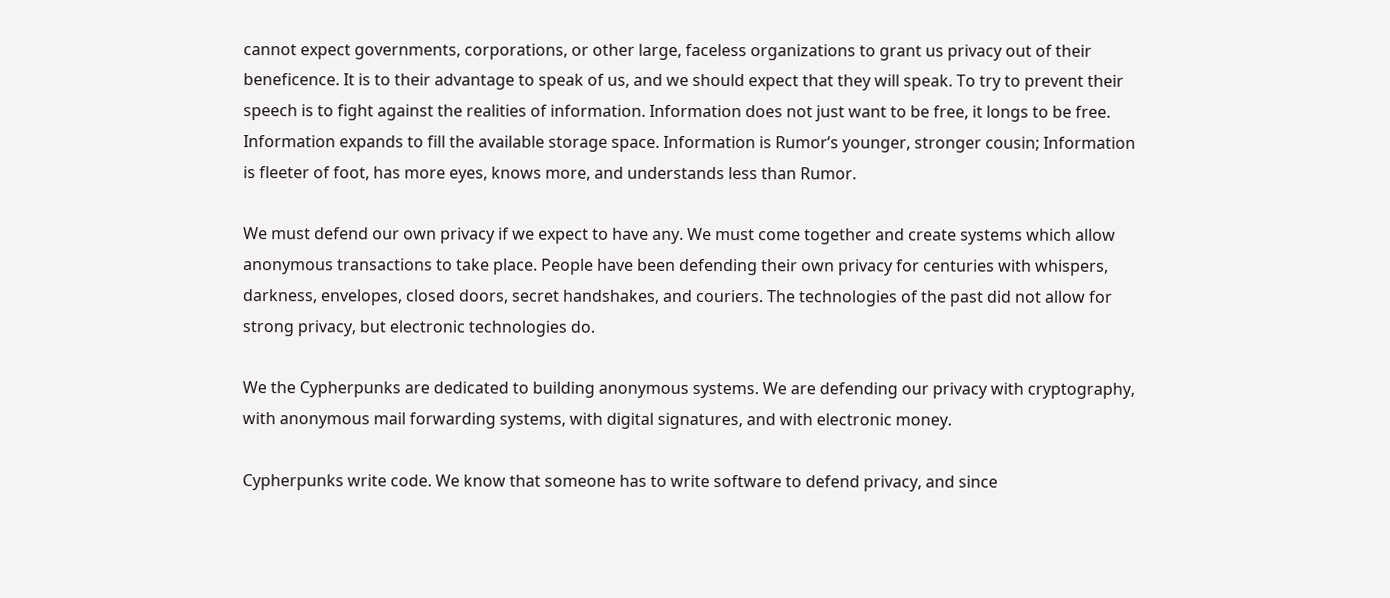cannot expect governments, corporations, or other large, faceless organizations to grant us privacy out of their beneficence. It is to their advantage to speak of us, and we should expect that they will speak. To try to prevent their speech is to fight against the realities of information. Information does not just want to be free, it longs to be free. Information expands to fill the available storage space. Information is Rumor’s younger, stronger cousin; Information is fleeter of foot, has more eyes, knows more, and understands less than Rumor.

We must defend our own privacy if we expect to have any. We must come together and create systems which allow anonymous transactions to take place. People have been defending their own privacy for centuries with whispers, darkness, envelopes, closed doors, secret handshakes, and couriers. The technologies of the past did not allow for strong privacy, but electronic technologies do.

We the Cypherpunks are dedicated to building anonymous systems. We are defending our privacy with cryptography, with anonymous mail forwarding systems, with digital signatures, and with electronic money.

Cypherpunks write code. We know that someone has to write software to defend privacy, and since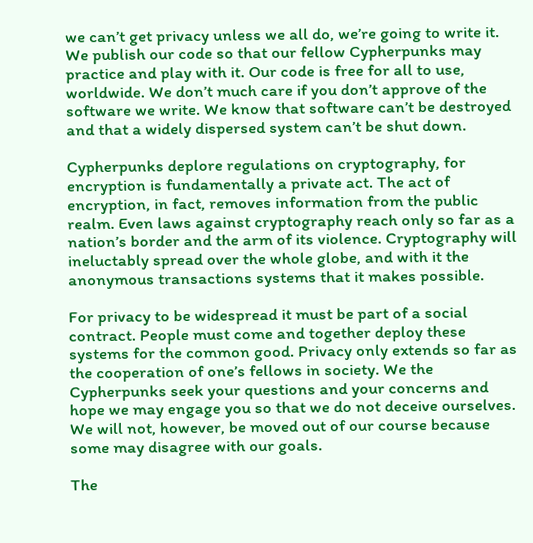we can’t get privacy unless we all do, we’re going to write it. We publish our code so that our fellow Cypherpunks may practice and play with it. Our code is free for all to use, worldwide. We don’t much care if you don’t approve of the software we write. We know that software can’t be destroyed and that a widely dispersed system can’t be shut down.

Cypherpunks deplore regulations on cryptography, for encryption is fundamentally a private act. The act of encryption, in fact, removes information from the public realm. Even laws against cryptography reach only so far as a nation’s border and the arm of its violence. Cryptography will ineluctably spread over the whole globe, and with it the anonymous transactions systems that it makes possible.

For privacy to be widespread it must be part of a social contract. People must come and together deploy these systems for the common good. Privacy only extends so far as the cooperation of one’s fellows in society. We the Cypherpunks seek your questions and your concerns and hope we may engage you so that we do not deceive ourselves. We will not, however, be moved out of our course because some may disagree with our goals.

The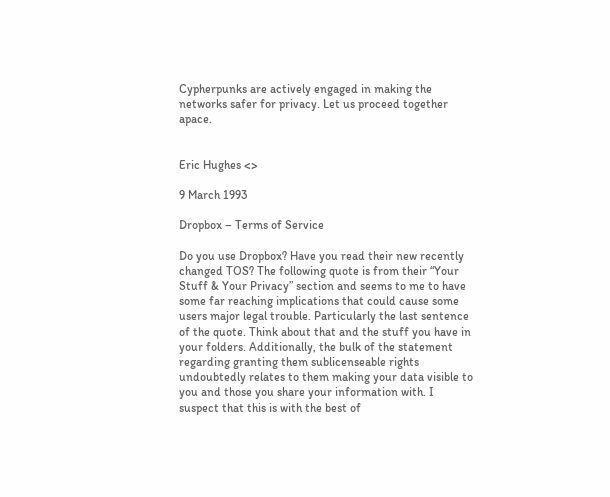Cypherpunks are actively engaged in making the networks safer for privacy. Let us proceed together apace.


Eric Hughes <>

9 March 1993

Dropbox – Terms of Service

Do you use Dropbox? Have you read their new recently changed TOS? The following quote is from their “Your Stuff & Your Privacy” section and seems to me to have some far reaching implications that could cause some users major legal trouble. Particularly the last sentence of the quote. Think about that and the stuff you have in your folders. Additionally, the bulk of the statement regarding granting them sublicenseable rights undoubtedly relates to them making your data visible to you and those you share your information with. I suspect that this is with the best of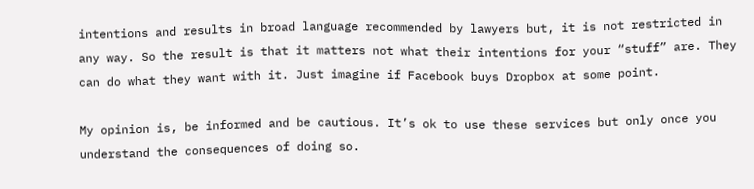intentions and results in broad language recommended by lawyers but, it is not restricted in any way. So the result is that it matters not what their intentions for your “stuff” are. They can do what they want with it. Just imagine if Facebook buys Dropbox at some point.

My opinion is, be informed and be cautious. It’s ok to use these services but only once you understand the consequences of doing so.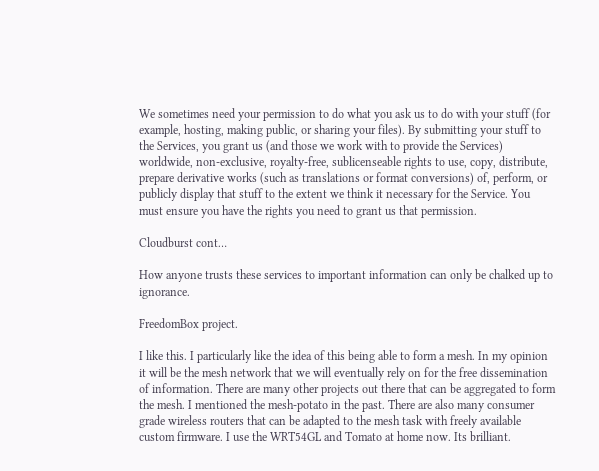We sometimes need your permission to do what you ask us to do with your stuff (for example, hosting, making public, or sharing your files). By submitting your stuff to the Services, you grant us (and those we work with to provide the Services) worldwide, non-exclusive, royalty-free, sublicenseable rights to use, copy, distribute, prepare derivative works (such as translations or format conversions) of, perform, or publicly display that stuff to the extent we think it necessary for the Service. You must ensure you have the rights you need to grant us that permission.

Cloudburst cont…

How anyone trusts these services to important information can only be chalked up to ignorance.

FreedomBox project.

I like this. I particularly like the idea of this being able to form a mesh. In my opinion it will be the mesh network that we will eventually rely on for the free dissemination of information. There are many other projects out there that can be aggregated to form the mesh. I mentioned the mesh-potato in the past. There are also many consumer grade wireless routers that can be adapted to the mesh task with freely available custom firmware. I use the WRT54GL and Tomato at home now. Its brilliant.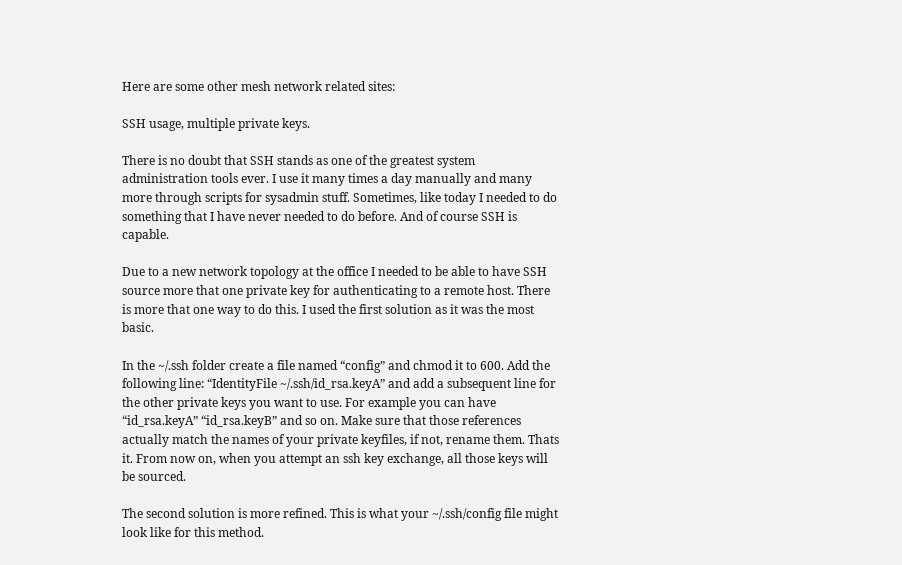Here are some other mesh network related sites:

SSH usage, multiple private keys.

There is no doubt that SSH stands as one of the greatest system administration tools ever. I use it many times a day manually and many more through scripts for sysadmin stuff. Sometimes, like today I needed to do something that I have never needed to do before. And of course SSH is capable.

Due to a new network topology at the office I needed to be able to have SSH source more that one private key for authenticating to a remote host. There is more that one way to do this. I used the first solution as it was the most basic.

In the ~/.ssh folder create a file named “config” and chmod it to 600. Add the following line: “IdentityFile ~/.ssh/id_rsa.keyA” and add a subsequent line for the other private keys you want to use. For example you can have “id_rsa.keyA” “id_rsa.keyB” and so on. Make sure that those references actually match the names of your private keyfiles, if not, rename them. Thats it. From now on, when you attempt an ssh key exchange, all those keys will be sourced.

The second solution is more refined. This is what your ~/.ssh/config file might look like for this method.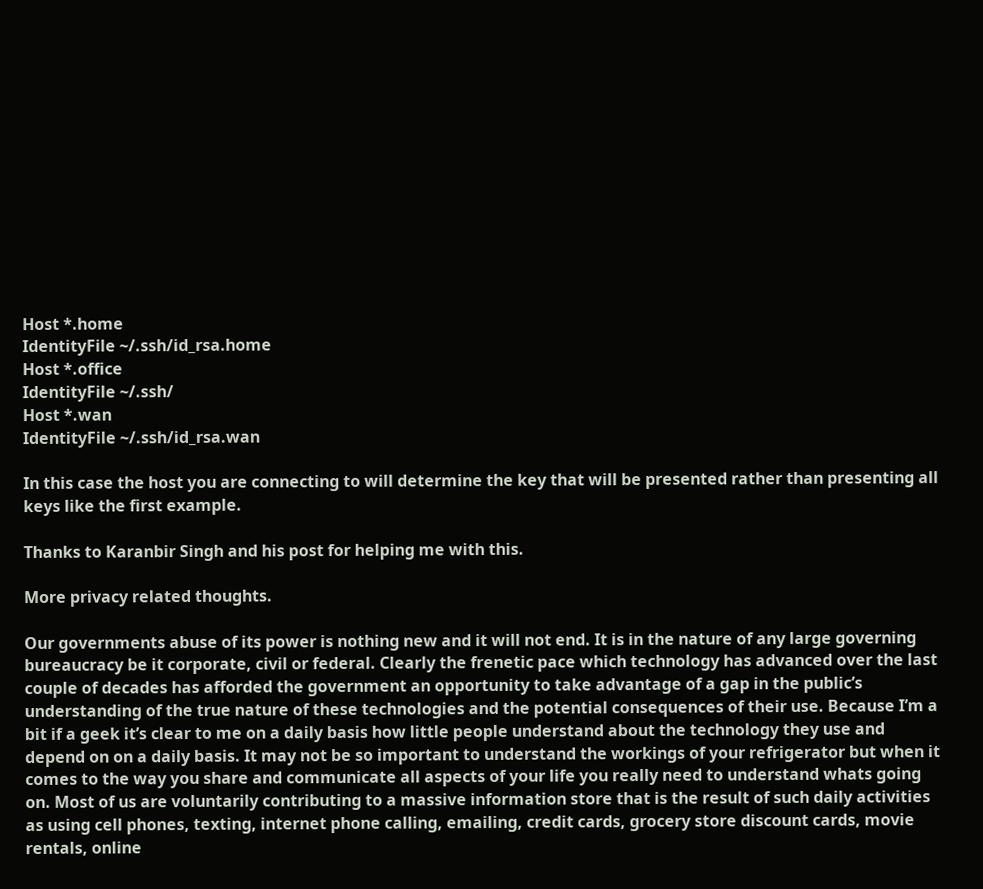Host *.home
IdentityFile ~/.ssh/id_rsa.home
Host *.office
IdentityFile ~/.ssh/
Host *.wan
IdentityFile ~/.ssh/id_rsa.wan

In this case the host you are connecting to will determine the key that will be presented rather than presenting all keys like the first example.

Thanks to Karanbir Singh and his post for helping me with this.

More privacy related thoughts.

Our governments abuse of its power is nothing new and it will not end. It is in the nature of any large governing bureaucracy be it corporate, civil or federal. Clearly the frenetic pace which technology has advanced over the last couple of decades has afforded the government an opportunity to take advantage of a gap in the public’s understanding of the true nature of these technologies and the potential consequences of their use. Because I’m a bit if a geek it’s clear to me on a daily basis how little people understand about the technology they use and depend on on a daily basis. It may not be so important to understand the workings of your refrigerator but when it comes to the way you share and communicate all aspects of your life you really need to understand whats going on. Most of us are voluntarily contributing to a massive information store that is the result of such daily activities as using cell phones, texting, internet phone calling, emailing, credit cards, grocery store discount cards, movie rentals, online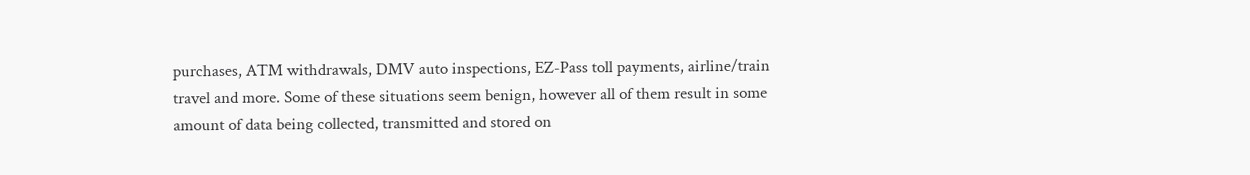purchases, ATM withdrawals, DMV auto inspections, EZ-Pass toll payments, airline/train travel and more. Some of these situations seem benign, however all of them result in some amount of data being collected, transmitted and stored on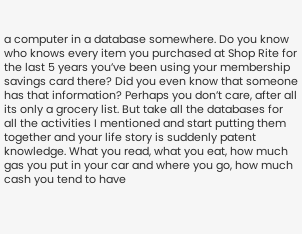a computer in a database somewhere. Do you know who knows every item you purchased at Shop Rite for the last 5 years you’ve been using your membership savings card there? Did you even know that someone has that information? Perhaps you don’t care, after all its only a grocery list. But take all the databases for all the activities I mentioned and start putting them together and your life story is suddenly patent knowledge. What you read, what you eat, how much gas you put in your car and where you go, how much cash you tend to have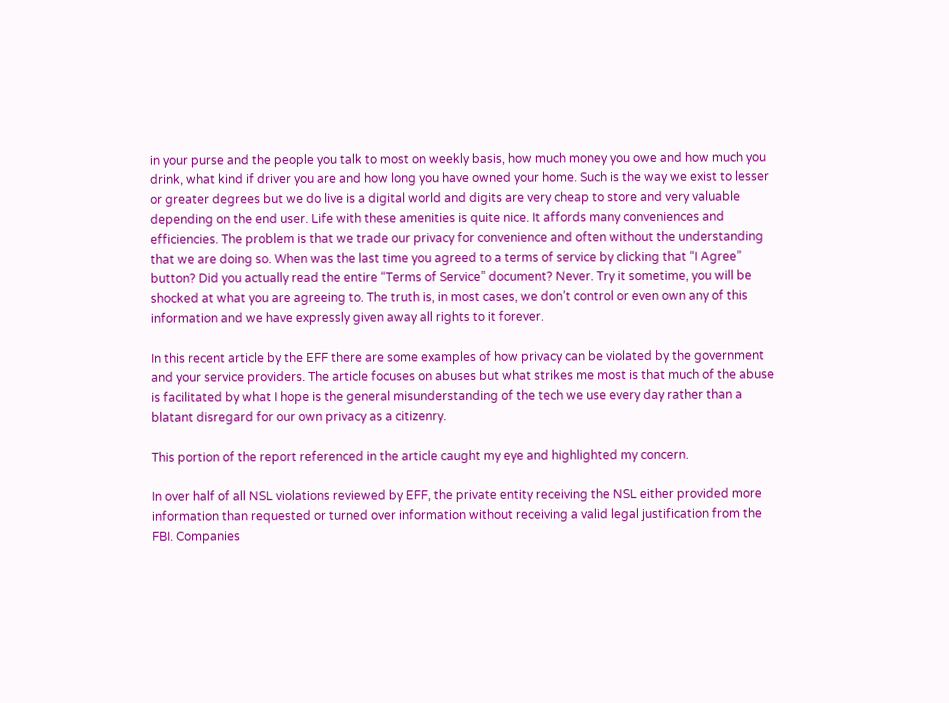in your purse and the people you talk to most on weekly basis, how much money you owe and how much you drink, what kind if driver you are and how long you have owned your home. Such is the way we exist to lesser or greater degrees but we do live is a digital world and digits are very cheap to store and very valuable depending on the end user. Life with these amenities is quite nice. It affords many conveniences and efficiencies. The problem is that we trade our privacy for convenience and often without the understanding that we are doing so. When was the last time you agreed to a terms of service by clicking that “I Agree” button? Did you actually read the entire “Terms of Service” document? Never. Try it sometime, you will be shocked at what you are agreeing to. The truth is, in most cases, we don’t control or even own any of this information and we have expressly given away all rights to it forever.

In this recent article by the EFF there are some examples of how privacy can be violated by the government and your service providers. The article focuses on abuses but what strikes me most is that much of the abuse is facilitated by what I hope is the general misunderstanding of the tech we use every day rather than a blatant disregard for our own privacy as a citizenry.

This portion of the report referenced in the article caught my eye and highlighted my concern.

In over half of all NSL violations reviewed by EFF, the private entity receiving the NSL either provided more information than requested or turned over information without receiving a valid legal justification from the FBI. Companies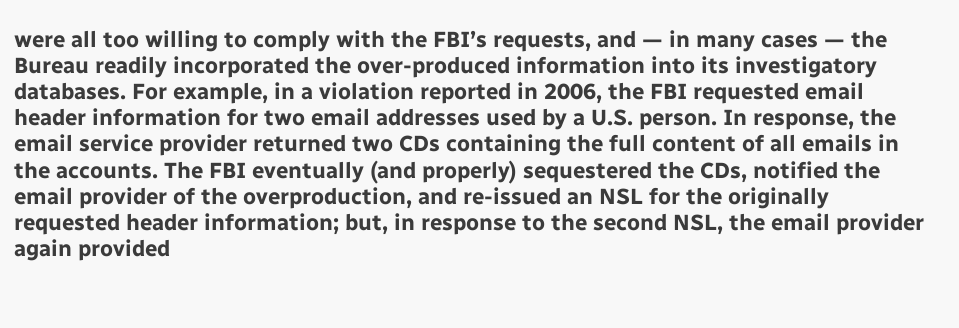were all too willing to comply with the FBI’s requests, and — in many cases — the Bureau readily incorporated the over-produced information into its investigatory databases. For example, in a violation reported in 2006, the FBI requested email header information for two email addresses used by a U.S. person. In response, the email service provider returned two CDs containing the full content of all emails in the accounts. The FBI eventually (and properly) sequestered the CDs, notified the email provider of the overproduction, and re-issued an NSL for the originally requested header information; but, in response to the second NSL, the email provider again provided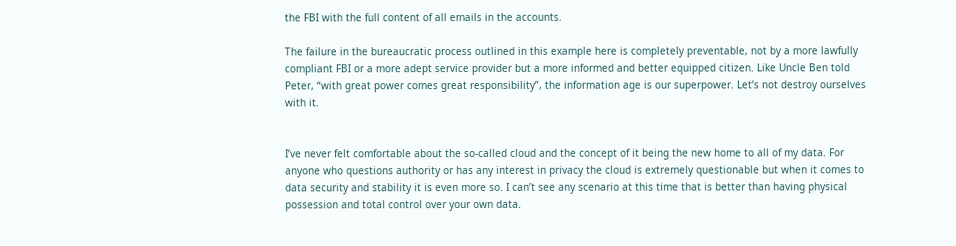the FBI with the full content of all emails in the accounts.

The failure in the bureaucratic process outlined in this example here is completely preventable, not by a more lawfully compliant FBI or a more adept service provider but a more informed and better equipped citizen. Like Uncle Ben told Peter, “with great power comes great responsibility”, the information age is our superpower. Let’s not destroy ourselves with it.


I’ve never felt comfortable about the so-called cloud and the concept of it being the new home to all of my data. For anyone who questions authority or has any interest in privacy the cloud is extremely questionable but when it comes to data security and stability it is even more so. I can’t see any scenario at this time that is better than having physical possession and total control over your own data.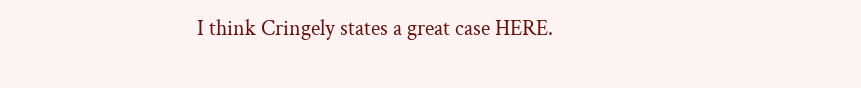I think Cringely states a great case HERE.